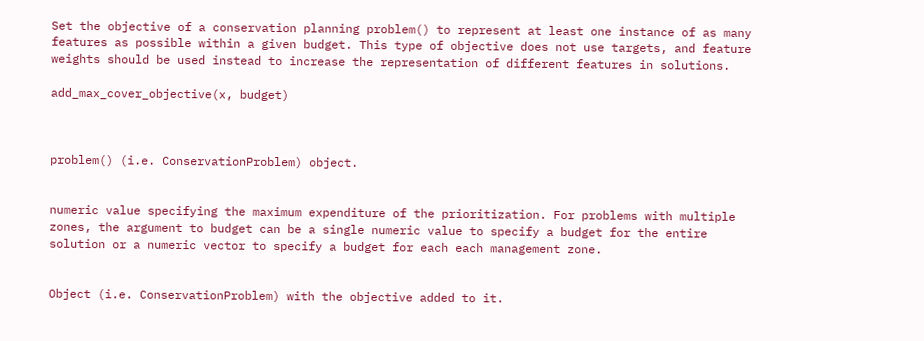Set the objective of a conservation planning problem() to represent at least one instance of as many features as possible within a given budget. This type of objective does not use targets, and feature weights should be used instead to increase the representation of different features in solutions.

add_max_cover_objective(x, budget)



problem() (i.e. ConservationProblem) object.


numeric value specifying the maximum expenditure of the prioritization. For problems with multiple zones, the argument to budget can be a single numeric value to specify a budget for the entire solution or a numeric vector to specify a budget for each each management zone.


Object (i.e. ConservationProblem) with the objective added to it.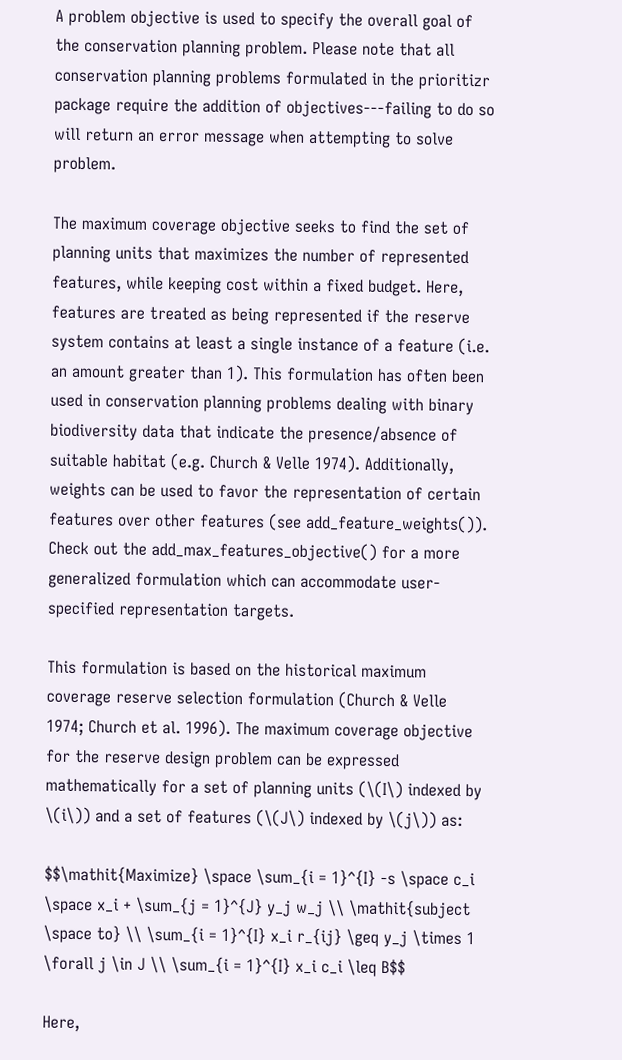A problem objective is used to specify the overall goal of the conservation planning problem. Please note that all conservation planning problems formulated in the prioritizr package require the addition of objectives---failing to do so will return an error message when attempting to solve problem.

The maximum coverage objective seeks to find the set of planning units that maximizes the number of represented features, while keeping cost within a fixed budget. Here, features are treated as being represented if the reserve system contains at least a single instance of a feature (i.e. an amount greater than 1). This formulation has often been used in conservation planning problems dealing with binary biodiversity data that indicate the presence/absence of suitable habitat (e.g. Church & Velle 1974). Additionally, weights can be used to favor the representation of certain features over other features (see add_feature_weights()). Check out the add_max_features_objective() for a more generalized formulation which can accommodate user-specified representation targets.

This formulation is based on the historical maximum coverage reserve selection formulation (Church & Velle 1974; Church et al. 1996). The maximum coverage objective for the reserve design problem can be expressed mathematically for a set of planning units (\(I\) indexed by \(i\)) and a set of features (\(J\) indexed by \(j\)) as:

$$\mathit{Maximize} \space \sum_{i = 1}^{I} -s \space c_i \space x_i + \sum_{j = 1}^{J} y_j w_j \\ \mathit{subject \space to} \\ \sum_{i = 1}^{I} x_i r_{ij} \geq y_j \times 1 \forall j \in J \\ \sum_{i = 1}^{I} x_i c_i \leq B$$

Here,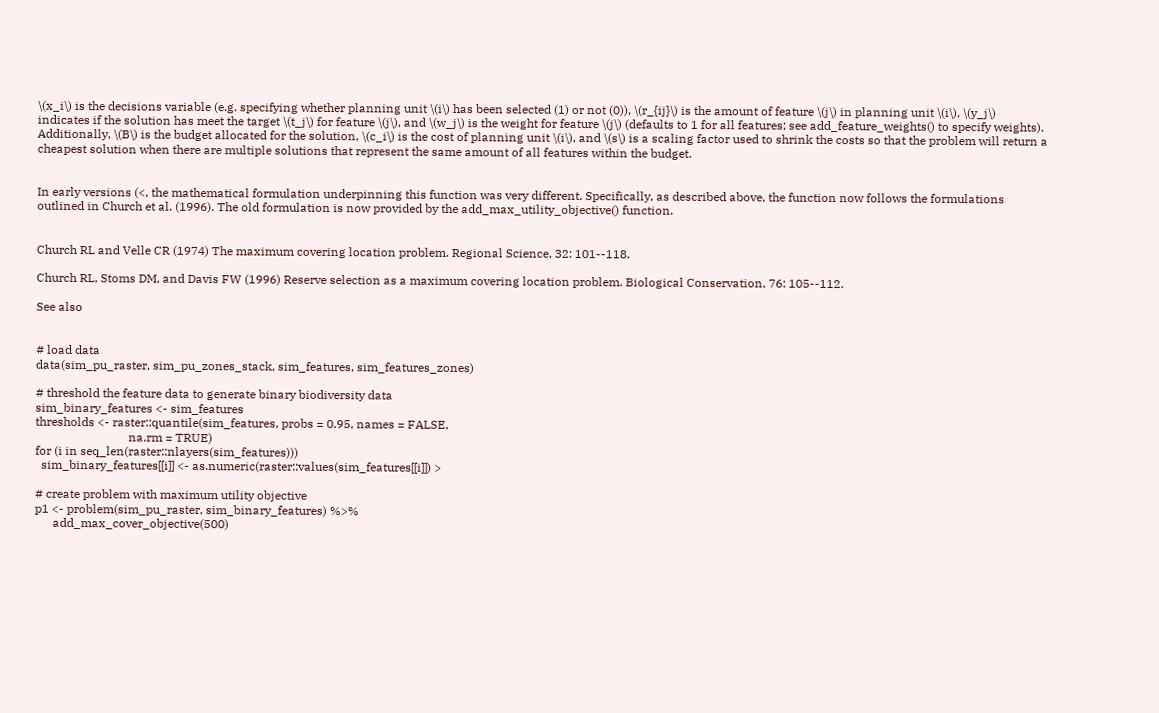\(x_i\) is the decisions variable (e.g. specifying whether planning unit \(i\) has been selected (1) or not (0)), \(r_{ij}\) is the amount of feature \(j\) in planning unit \(i\), \(y_j\) indicates if the solution has meet the target \(t_j\) for feature \(j\), and \(w_j\) is the weight for feature \(j\) (defaults to 1 for all features; see add_feature_weights() to specify weights). Additionally, \(B\) is the budget allocated for the solution, \(c_i\) is the cost of planning unit \(i\), and \(s\) is a scaling factor used to shrink the costs so that the problem will return a cheapest solution when there are multiple solutions that represent the same amount of all features within the budget.


In early versions (<, the mathematical formulation underpinning this function was very different. Specifically, as described above, the function now follows the formulations outlined in Church et al. (1996). The old formulation is now provided by the add_max_utility_objective() function.


Church RL and Velle CR (1974) The maximum covering location problem. Regional Science, 32: 101--118.

Church RL, Stoms DM, and Davis FW (1996) Reserve selection as a maximum covering location problem. Biological Conservation, 76: 105--112.

See also


# load data
data(sim_pu_raster, sim_pu_zones_stack, sim_features, sim_features_zones)

# threshold the feature data to generate binary biodiversity data
sim_binary_features <- sim_features
thresholds <- raster::quantile(sim_features, probs = 0.95, names = FALSE,
                               na.rm = TRUE)
for (i in seq_len(raster::nlayers(sim_features)))
  sim_binary_features[[i]] <- as.numeric(raster::values(sim_features[[i]]) >

# create problem with maximum utility objective
p1 <- problem(sim_pu_raster, sim_binary_features) %>%
      add_max_cover_objective(500)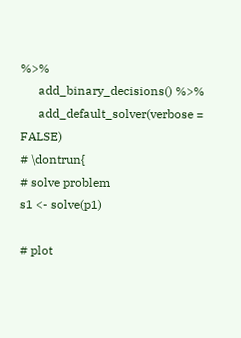%>%
      add_binary_decisions() %>%
      add_default_solver(verbose = FALSE)
# \dontrun{
# solve problem
s1 <- solve(p1)

# plot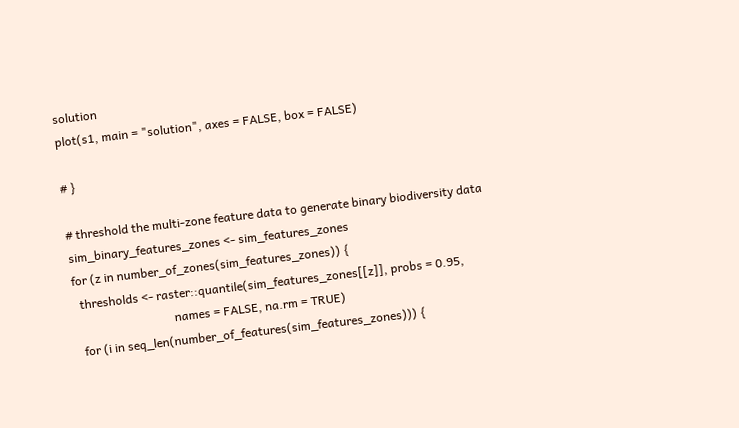solution
plot(s1, main = "solution", axes = FALSE, box = FALSE)

# }

# threshold the multi-zone feature data to generate binary biodiversity data
sim_binary_features_zones <- sim_features_zones
for (z in number_of_zones(sim_features_zones)) {
  thresholds <- raster::quantile(sim_features_zones[[z]], probs = 0.95,
                                 names = FALSE, na.rm = TRUE)
  for (i in seq_len(number_of_features(sim_features_zones))) {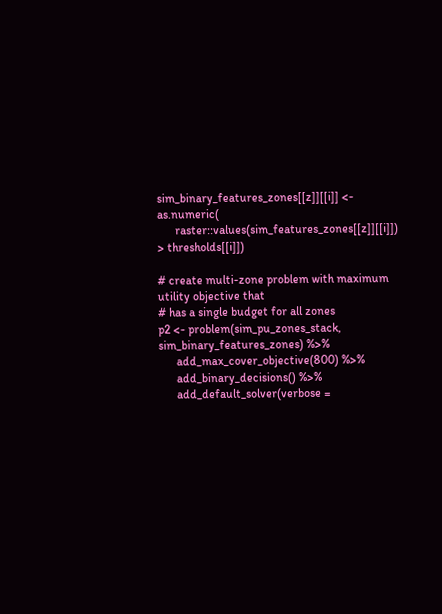sim_binary_features_zones[[z]][[i]] <- as.numeric(
      raster::values(sim_features_zones[[z]][[i]]) > thresholds[[i]])

# create multi-zone problem with maximum utility objective that
# has a single budget for all zones
p2 <- problem(sim_pu_zones_stack, sim_binary_features_zones) %>%
      add_max_cover_objective(800) %>%
      add_binary_decisions() %>%
      add_default_solver(verbose =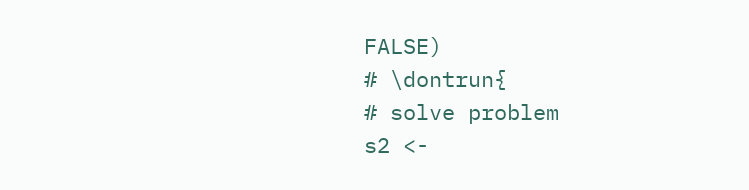FALSE)
# \dontrun{
# solve problem
s2 <-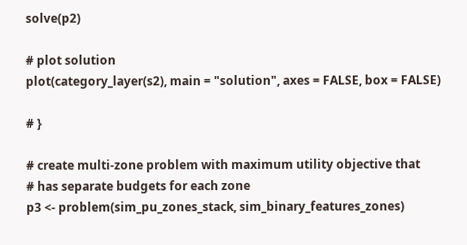solve(p2)

# plot solution
plot(category_layer(s2), main = "solution", axes = FALSE, box = FALSE)

# }

# create multi-zone problem with maximum utility objective that
# has separate budgets for each zone
p3 <- problem(sim_pu_zones_stack, sim_binary_features_zones)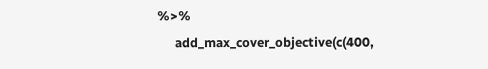%>%
      add_max_cover_objective(c(400,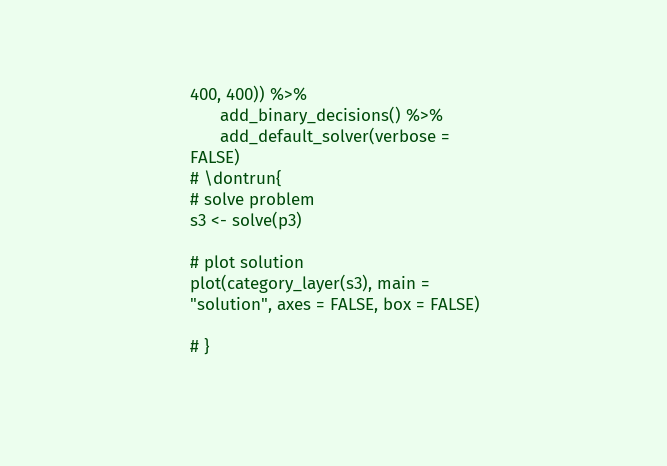400, 400)) %>%
      add_binary_decisions() %>%
      add_default_solver(verbose = FALSE)
# \dontrun{
# solve problem
s3 <- solve(p3)

# plot solution
plot(category_layer(s3), main = "solution", axes = FALSE, box = FALSE)

# }